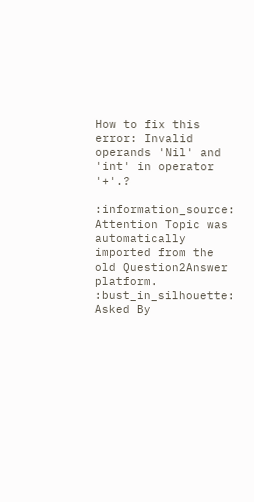How to fix this error: Invalid operands 'Nil' and 'int' in operator '+'.?

:information_source: Attention Topic was automatically imported from the old Question2Answer platform.
:bust_in_silhouette: Asked By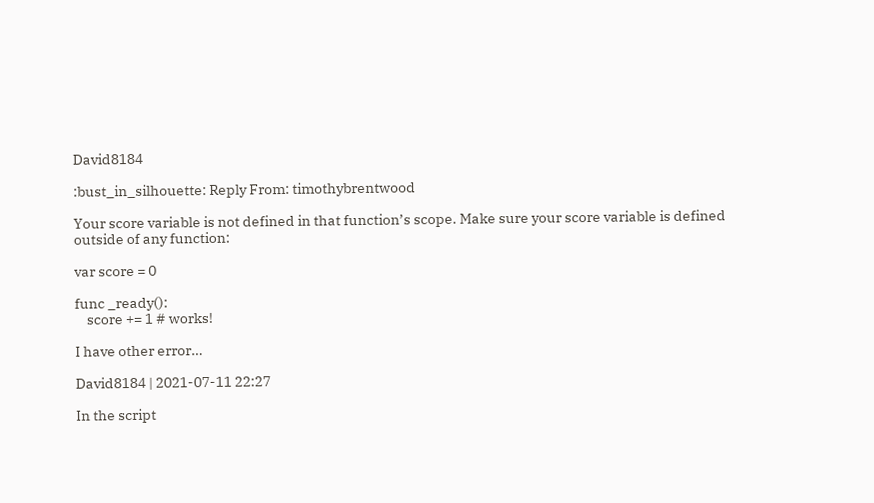David8184

:bust_in_silhouette: Reply From: timothybrentwood

Your score variable is not defined in that function’s scope. Make sure your score variable is defined outside of any function:

var score = 0

func _ready():
    score += 1 # works!

I have other error…

David8184 | 2021-07-11 22:27

In the script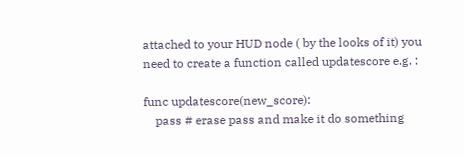attached to your HUD node ( by the looks of it) you need to create a function called updatescore e.g. :

func updatescore(new_score):
    pass # erase pass and make it do something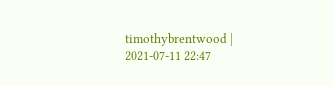timothybrentwood | 2021-07-11 22:47